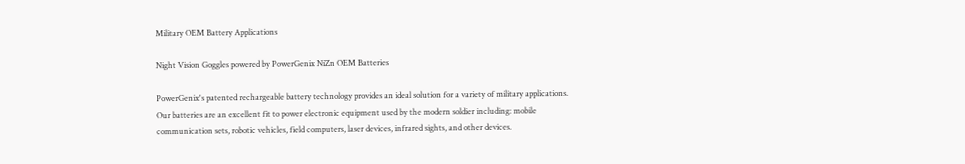Military OEM Battery Applications

Night Vision Goggles powered by PowerGenix NiZn OEM Batteries

PowerGenix's patented rechargeable battery technology provides an ideal solution for a variety of military applications. Our batteries are an excellent fit to power electronic equipment used by the modern soldier including: mobile communication sets, robotic vehicles, field computers, laser devices, infrared sights, and other devices.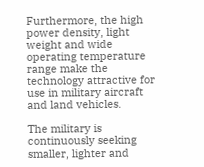Furthermore, the high power density, light weight and wide operating temperature range make the technology attractive for use in military aircraft and land vehicles.

The military is continuously seeking smaller, lighter and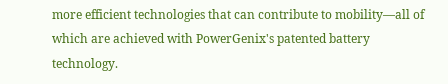more efficient technologies that can contribute to mobility—all of which are achieved with PowerGenix's patented battery technology.